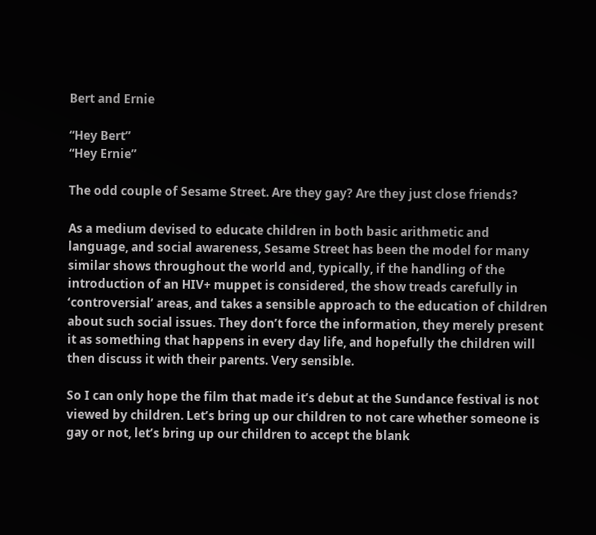Bert and Ernie

“Hey Bert”
“Hey Ernie”

The odd couple of Sesame Street. Are they gay? Are they just close friends?

As a medium devised to educate children in both basic arithmetic and language, and social awareness, Sesame Street has been the model for many similar shows throughout the world and, typically, if the handling of the introduction of an HIV+ muppet is considered, the show treads carefully in ‘controversial’ areas, and takes a sensible approach to the education of children about such social issues. They don’t force the information, they merely present it as something that happens in every day life, and hopefully the children will then discuss it with their parents. Very sensible.

So I can only hope the film that made it’s debut at the Sundance festival is not viewed by children. Let’s bring up our children to not care whether someone is gay or not, let’s bring up our children to accept the blank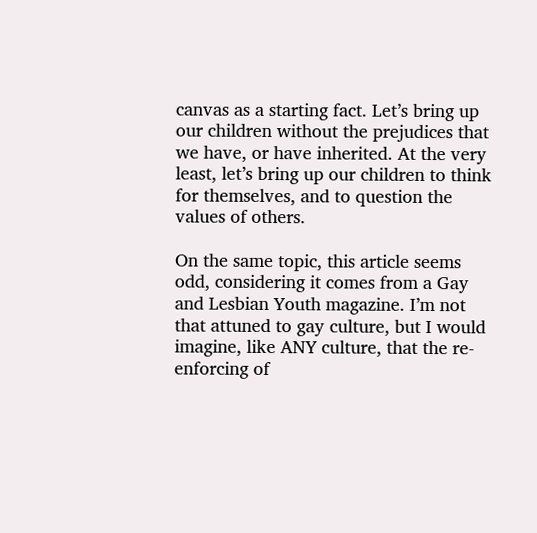canvas as a starting fact. Let’s bring up our children without the prejudices that we have, or have inherited. At the very least, let’s bring up our children to think for themselves, and to question the values of others.

On the same topic, this article seems odd, considering it comes from a Gay and Lesbian Youth magazine. I’m not that attuned to gay culture, but I would imagine, like ANY culture, that the re-enforcing of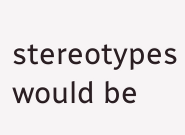stereotypes would be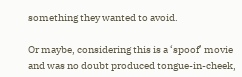something they wanted to avoid.

Or maybe, considering this is a ‘spoof’ movie and was no doubt produced tongue-in-cheek,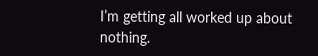I’m getting all worked up about nothing.